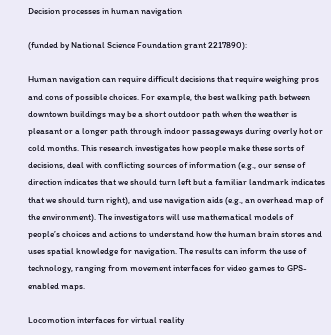Decision processes in human navigation

(funded by National Science Foundation grant 2217890):

Human navigation can require difficult decisions that require weighing pros and cons of possible choices. For example, the best walking path between downtown buildings may be a short outdoor path when the weather is pleasant or a longer path through indoor passageways during overly hot or cold months. This research investigates how people make these sorts of decisions, deal with conflicting sources of information (e.g., our sense of direction indicates that we should turn left but a familiar landmark indicates that we should turn right), and use navigation aids (e.g., an overhead map of the environment). The investigators will use mathematical models of people’s choices and actions to understand how the human brain stores and uses spatial knowledge for navigation. The results can inform the use of technology, ranging from movement interfaces for video games to GPS-enabled maps.

Locomotion interfaces for virtual reality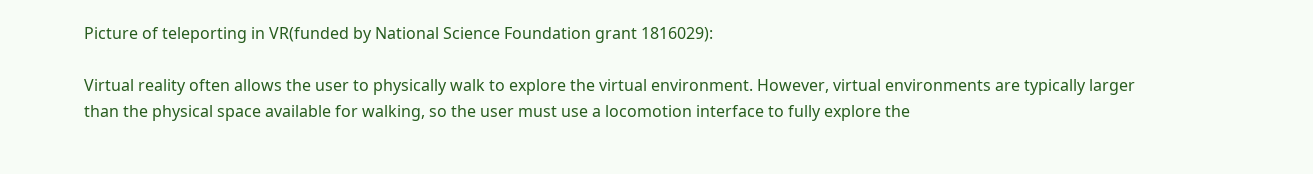Picture of teleporting in VR(funded by National Science Foundation grant 1816029):

Virtual reality often allows the user to physically walk to explore the virtual environment. However, virtual environments are typically larger than the physical space available for walking, so the user must use a locomotion interface to fully explore the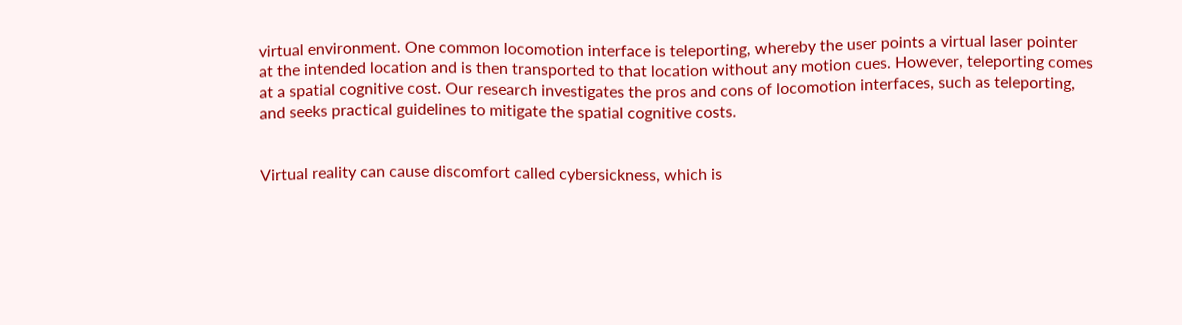virtual environment. One common locomotion interface is teleporting, whereby the user points a virtual laser pointer at the intended location and is then transported to that location without any motion cues. However, teleporting comes at a spatial cognitive cost. Our research investigates the pros and cons of locomotion interfaces, such as teleporting, and seeks practical guidelines to mitigate the spatial cognitive costs.


Virtual reality can cause discomfort called cybersickness, which is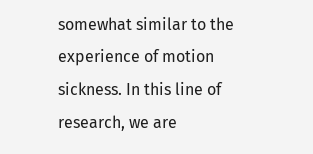somewhat similar to the experience of motion sickness. In this line of research, we are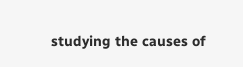studying the causes of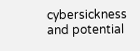cybersickness and potential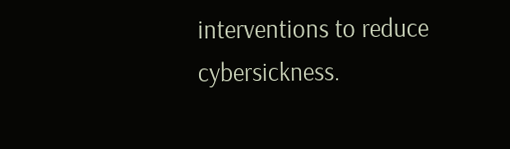interventions to reduce cybersickness.